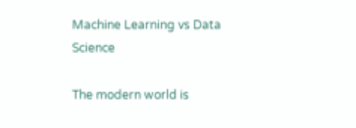Machine Learning vs Data Science

The modern world is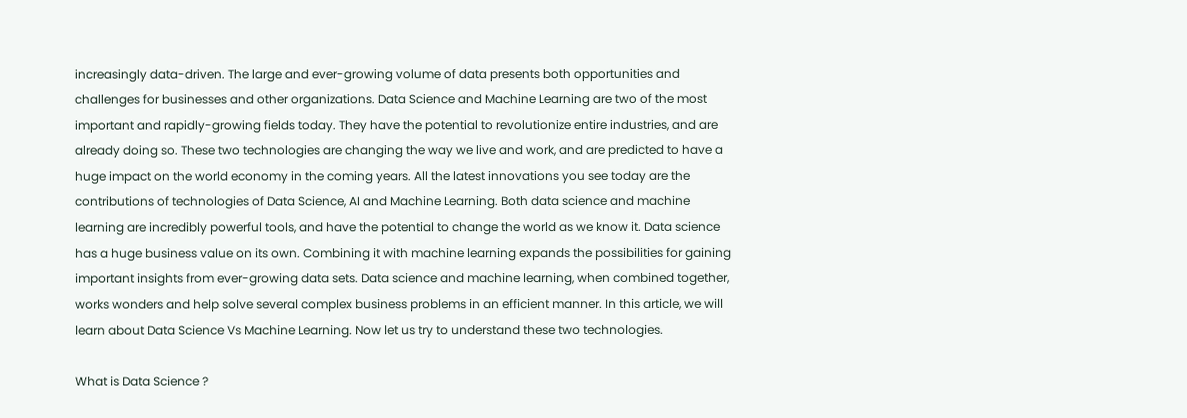increasingly data-driven. The large and ever-growing volume of data presents both opportunities and challenges for businesses and other organizations. Data Science and Machine Learning are two of the most important and rapidly-growing fields today. They have the potential to revolutionize entire industries, and are already doing so. These two technologies are changing the way we live and work, and are predicted to have a huge impact on the world economy in the coming years. All the latest innovations you see today are the contributions of technologies of Data Science, AI and Machine Learning. Both data science and machine learning are incredibly powerful tools, and have the potential to change the world as we know it. Data science has a huge business value on its own. Combining it with machine learning expands the possibilities for gaining important insights from ever-growing data sets. Data science and machine learning, when combined together, works wonders and help solve several complex business problems in an efficient manner. In this article, we will learn about Data Science Vs Machine Learning. Now let us try to understand these two technologies.

What is Data Science ?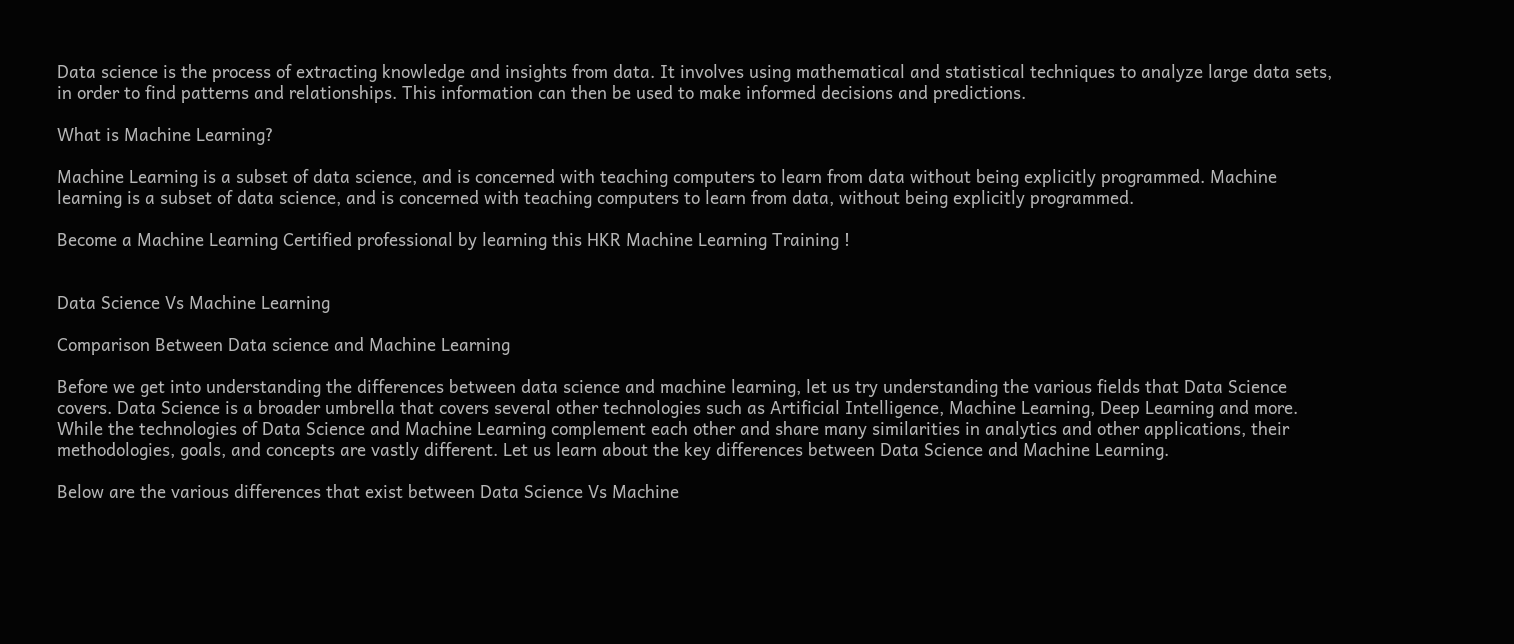Data science is the process of extracting knowledge and insights from data. It involves using mathematical and statistical techniques to analyze large data sets, in order to find patterns and relationships. This information can then be used to make informed decisions and predictions.

What is Machine Learning?

Machine Learning is a subset of data science, and is concerned with teaching computers to learn from data without being explicitly programmed. Machine learning is a subset of data science, and is concerned with teaching computers to learn from data, without being explicitly programmed.

Become a Machine Learning Certified professional by learning this HKR Machine Learning Training !


Data Science Vs Machine Learning

Comparison Between Data science and Machine Learning

Before we get into understanding the differences between data science and machine learning, let us try understanding the various fields that Data Science covers. Data Science is a broader umbrella that covers several other technologies such as Artificial Intelligence, Machine Learning, Deep Learning and more. While the technologies of Data Science and Machine Learning complement each other and share many similarities in analytics and other applications, their methodologies, goals, and concepts are vastly different. Let us learn about the key differences between Data Science and Machine Learning.

Below are the various differences that exist between Data Science Vs Machine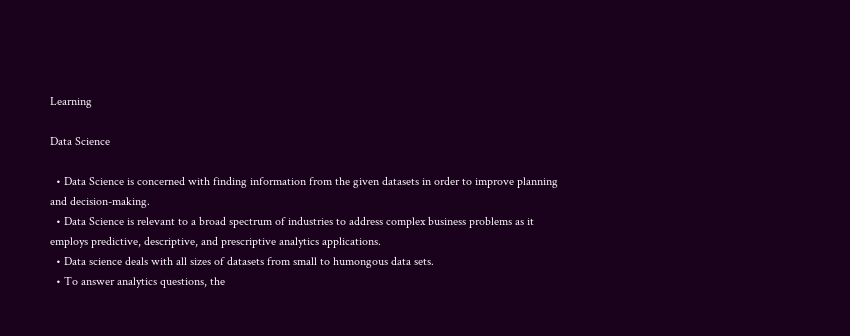Learning

Data Science

  • Data Science is concerned with finding information from the given datasets in order to improve planning and decision-making.
  • Data Science is relevant to a broad spectrum of industries to address complex business problems as it employs predictive, descriptive, and prescriptive analytics applications.
  • Data science deals with all sizes of datasets from small to humongous data sets.
  • To answer analytics questions, the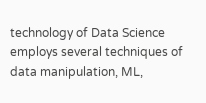technology of Data Science employs several techniques of data manipulation, ML,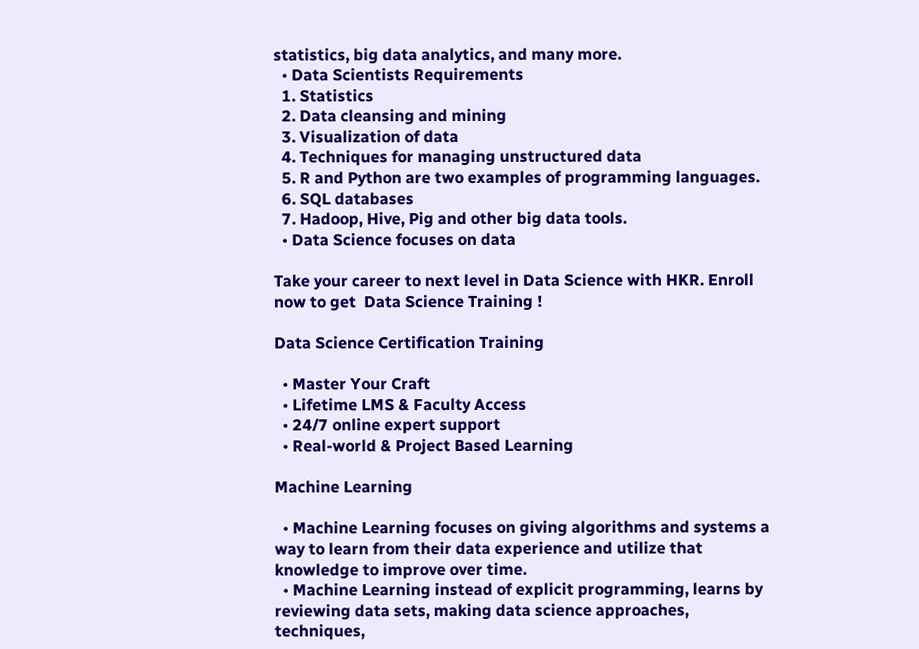statistics, big data analytics, and many more.
  • Data Scientists Requirements
  1. Statistics
  2. Data cleansing and mining
  3. Visualization of data
  4. Techniques for managing unstructured data
  5. R and Python are two examples of programming languages.
  6. SQL databases
  7. Hadoop, Hive, Pig and other big data tools.
  • Data Science focuses on data

Take your career to next level in Data Science with HKR. Enroll now to get  Data Science Training !

Data Science Certification Training

  • Master Your Craft
  • Lifetime LMS & Faculty Access
  • 24/7 online expert support
  • Real-world & Project Based Learning

Machine Learning

  • Machine Learning focuses on giving algorithms and systems a way to learn from their data experience and utilize that knowledge to improve over time.
  • Machine Learning instead of explicit programming, learns by reviewing data sets, making data science approaches, techniques,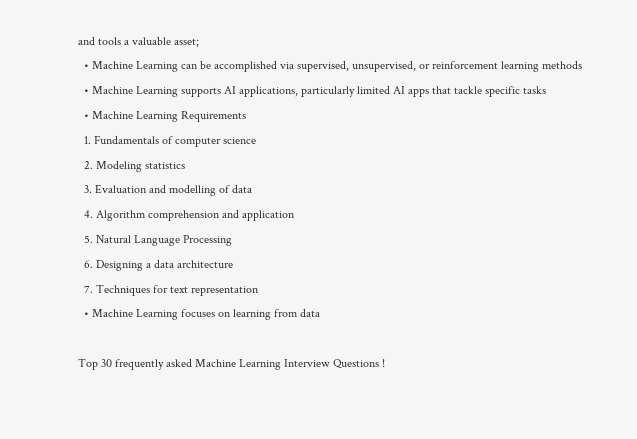and tools a valuable asset;
  • Machine Learning can be accomplished via supervised, unsupervised, or reinforcement learning methods
  • Machine Learning supports AI applications, particularly limited AI apps that tackle specific tasks
  • Machine Learning Requirements
  1. Fundamentals of computer science
  2. Modeling statistics
  3. Evaluation and modelling of data
  4. Algorithm comprehension and application
  5. Natural Language Processing
  6. Designing a data architecture
  7. Techniques for text representation
  • Machine Learning focuses on learning from data

Top 30 frequently asked Machine Learning Interview Questions !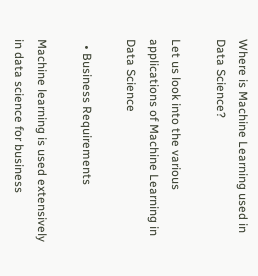Where is Machine Learning used in Data Science?

Let us look into the various applications of Machine Learning in Data Science

  • Business Requirements

Machine learning is used extensively in data science for business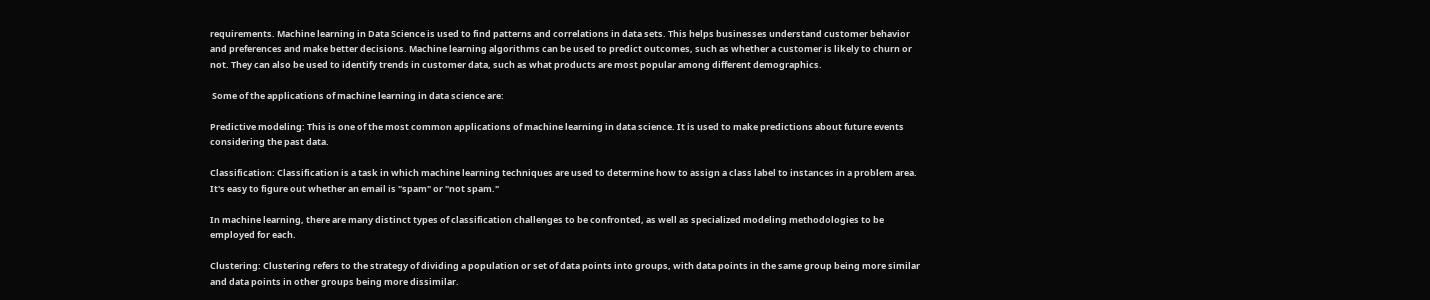requirements. Machine learning in Data Science is used to find patterns and correlations in data sets. This helps businesses understand customer behavior and preferences and make better decisions. Machine learning algorithms can be used to predict outcomes, such as whether a customer is likely to churn or not. They can also be used to identify trends in customer data, such as what products are most popular among different demographics.

 Some of the applications of machine learning in data science are:

Predictive modeling: This is one of the most common applications of machine learning in data science. It is used to make predictions about future events considering the past data.

Classification: Classification is a task in which machine learning techniques are used to determine how to assign a class label to instances in a problem area. It's easy to figure out whether an email is "spam" or "not spam."

In machine learning, there are many distinct types of classification challenges to be confronted, as well as specialized modeling methodologies to be employed for each.

Clustering: Clustering refers to the strategy of dividing a population or set of data points into groups, with data points in the same group being more similar and data points in other groups being more dissimilar.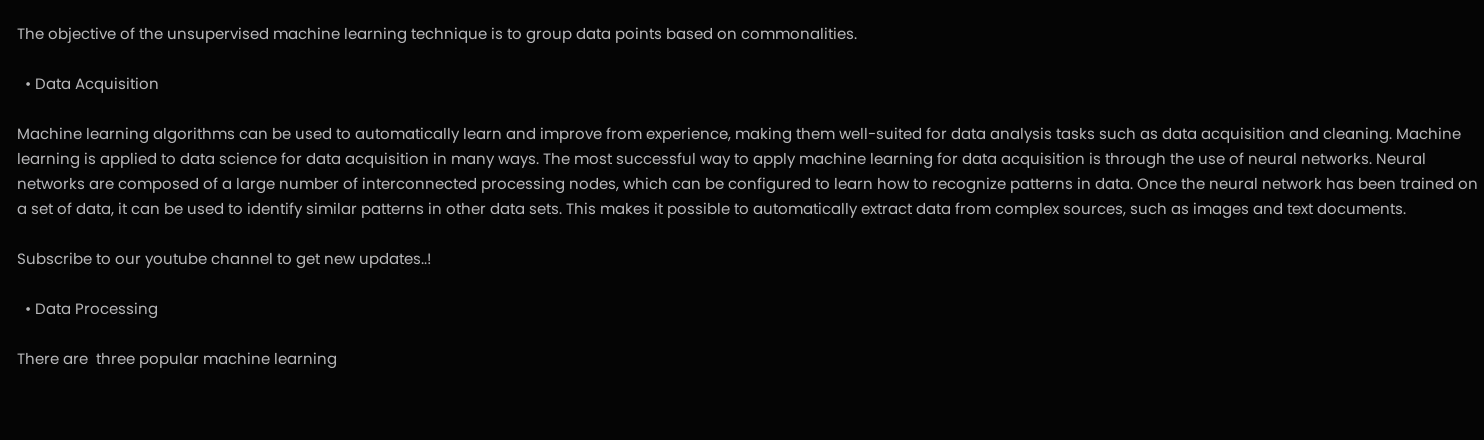The objective of the unsupervised machine learning technique is to group data points based on commonalities.

  • Data Acquisition

Machine learning algorithms can be used to automatically learn and improve from experience, making them well-suited for data analysis tasks such as data acquisition and cleaning. Machine learning is applied to data science for data acquisition in many ways. The most successful way to apply machine learning for data acquisition is through the use of neural networks. Neural networks are composed of a large number of interconnected processing nodes, which can be configured to learn how to recognize patterns in data. Once the neural network has been trained on a set of data, it can be used to identify similar patterns in other data sets. This makes it possible to automatically extract data from complex sources, such as images and text documents.

Subscribe to our youtube channel to get new updates..!

  • Data Processing

There are  three popular machine learning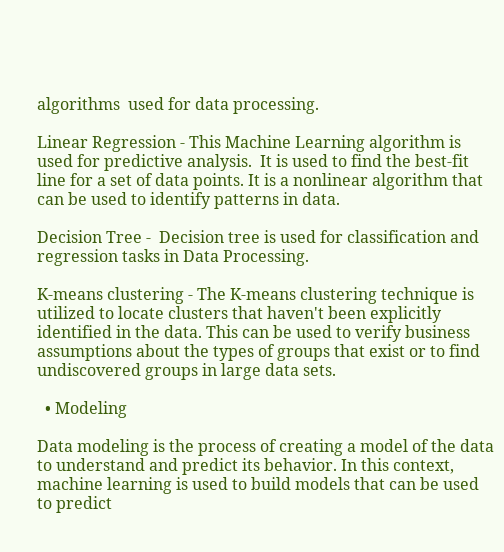algorithms  used for data processing.

Linear Regression - This Machine Learning algorithm is used for predictive analysis.  It is used to find the best-fit line for a set of data points. It is a nonlinear algorithm that can be used to identify patterns in data.

Decision Tree -  Decision tree is used for classification and regression tasks in Data Processing.

K-means clustering - The K-means clustering technique is utilized to locate clusters that haven't been explicitly identified in the data. This can be used to verify business assumptions about the types of groups that exist or to find undiscovered groups in large data sets.

  • Modeling

Data modeling is the process of creating a model of the data to understand and predict its behavior. In this context, machine learning is used to build models that can be used to predict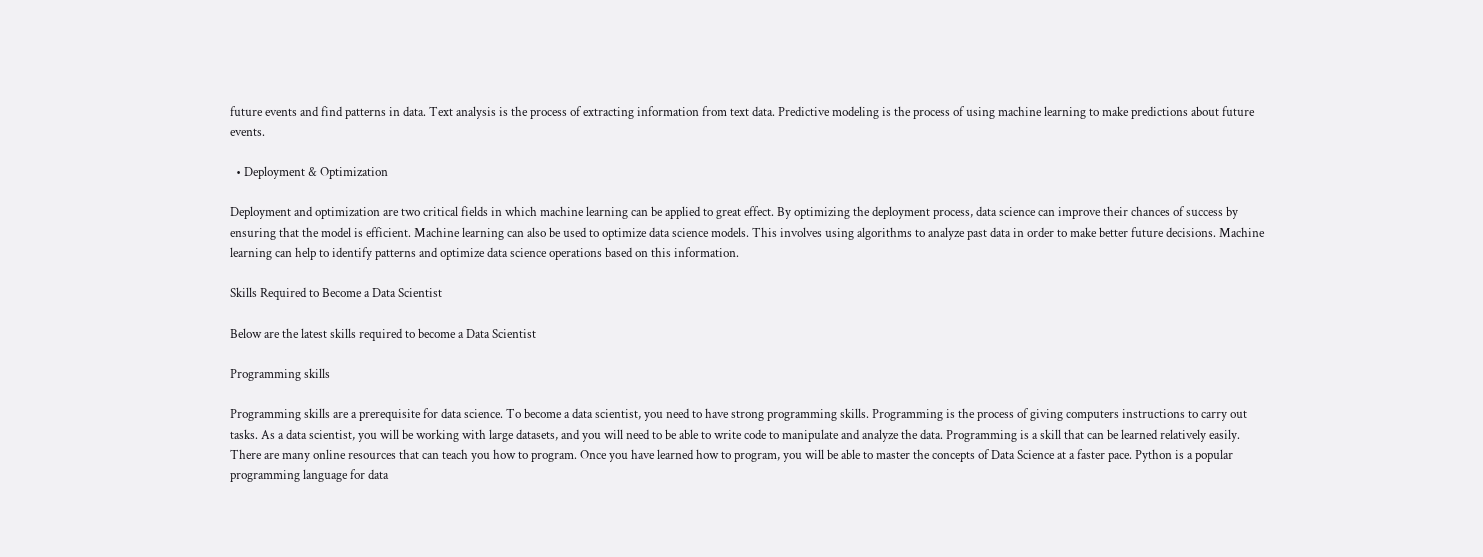future events and find patterns in data. Text analysis is the process of extracting information from text data. Predictive modeling is the process of using machine learning to make predictions about future events.

  • Deployment & Optimization

Deployment and optimization are two critical fields in which machine learning can be applied to great effect. By optimizing the deployment process, data science can improve their chances of success by ensuring that the model is efficient. Machine learning can also be used to optimize data science models. This involves using algorithms to analyze past data in order to make better future decisions. Machine learning can help to identify patterns and optimize data science operations based on this information.

Skills Required to Become a Data Scientist

Below are the latest skills required to become a Data Scientist

Programming skills

Programming skills are a prerequisite for data science. To become a data scientist, you need to have strong programming skills. Programming is the process of giving computers instructions to carry out tasks. As a data scientist, you will be working with large datasets, and you will need to be able to write code to manipulate and analyze the data. Programming is a skill that can be learned relatively easily. There are many online resources that can teach you how to program. Once you have learned how to program, you will be able to master the concepts of Data Science at a faster pace. Python is a popular programming language for data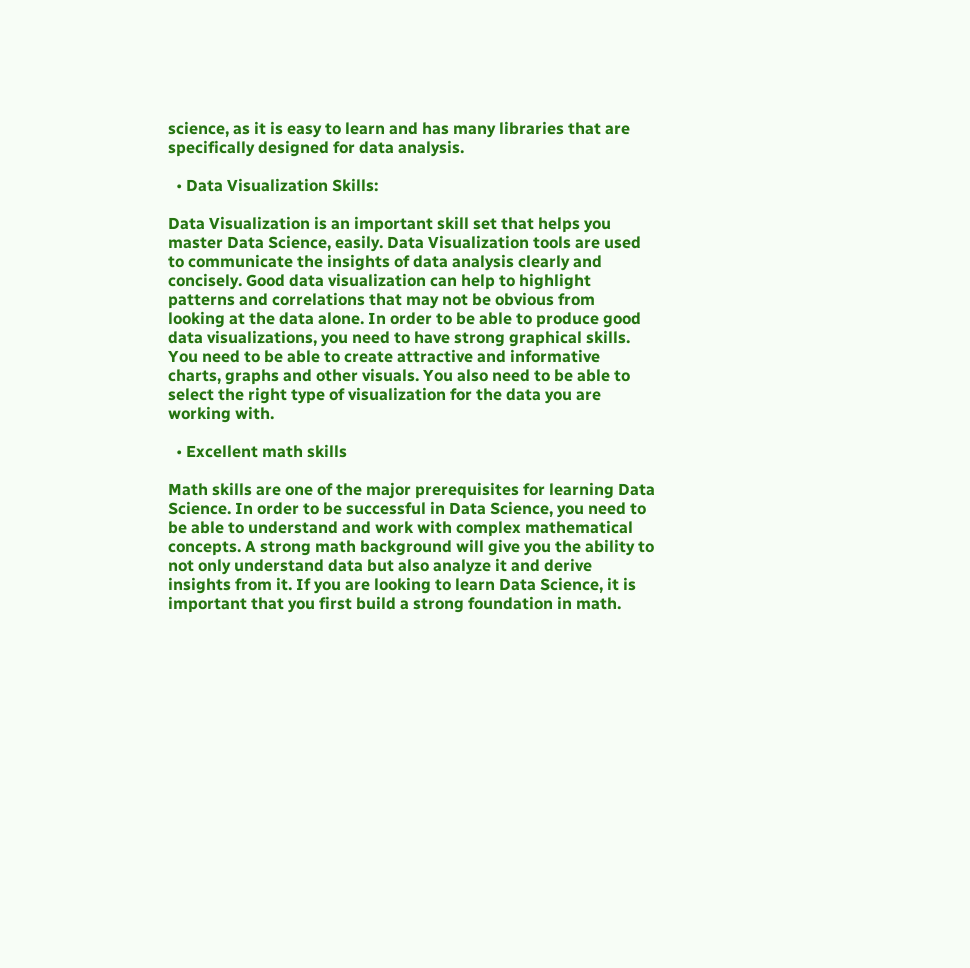science, as it is easy to learn and has many libraries that are specifically designed for data analysis.

  • Data Visualization Skills:

Data Visualization is an important skill set that helps you master Data Science, easily. Data Visualization tools are used to communicate the insights of data analysis clearly and concisely. Good data visualization can help to highlight patterns and correlations that may not be obvious from looking at the data alone. In order to be able to produce good data visualizations, you need to have strong graphical skills. You need to be able to create attractive and informative charts, graphs and other visuals. You also need to be able to select the right type of visualization for the data you are working with.

  • Excellent math skills

Math skills are one of the major prerequisites for learning Data Science. In order to be successful in Data Science, you need to be able to understand and work with complex mathematical concepts. A strong math background will give you the ability to not only understand data but also analyze it and derive insights from it. If you are looking to learn Data Science, it is important that you first build a strong foundation in math.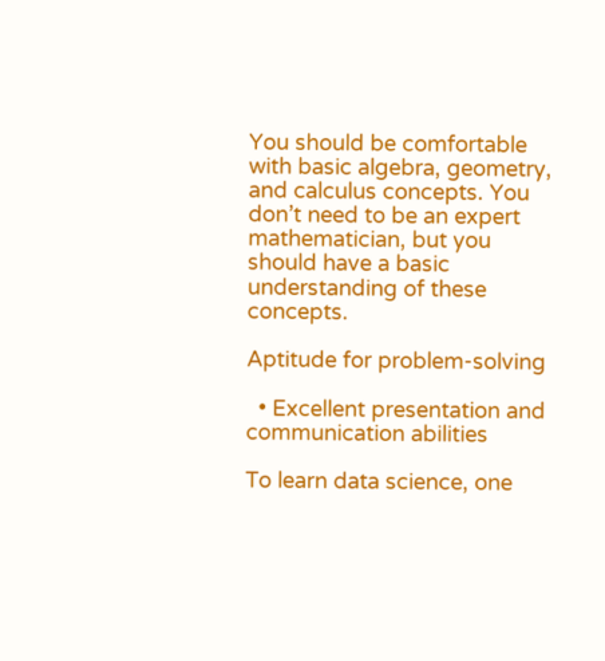You should be comfortable with basic algebra, geometry, and calculus concepts. You don’t need to be an expert mathematician, but you should have a basic understanding of these concepts.

Aptitude for problem-solving

  • Excellent presentation and communication abilities

To learn data science, one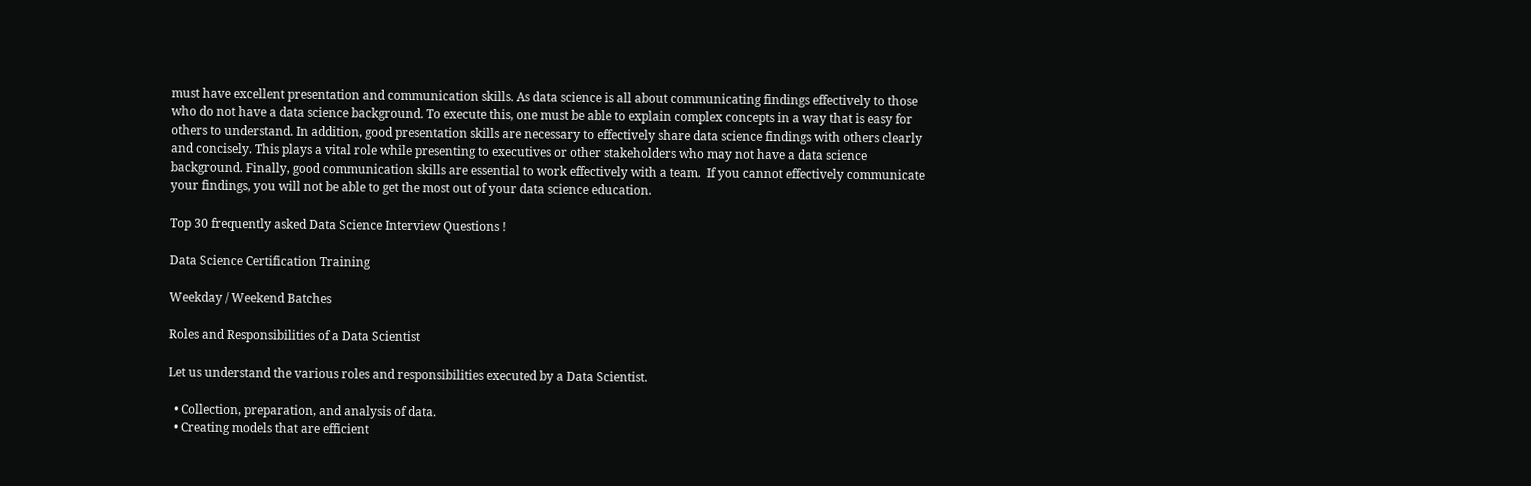must have excellent presentation and communication skills. As data science is all about communicating findings effectively to those who do not have a data science background. To execute this, one must be able to explain complex concepts in a way that is easy for others to understand. In addition, good presentation skills are necessary to effectively share data science findings with others clearly and concisely. This plays a vital role while presenting to executives or other stakeholders who may not have a data science background. Finally, good communication skills are essential to work effectively with a team.  If you cannot effectively communicate your findings, you will not be able to get the most out of your data science education.

Top 30 frequently asked Data Science Interview Questions !

Data Science Certification Training

Weekday / Weekend Batches

Roles and Responsibilities of a Data Scientist

Let us understand the various roles and responsibilities executed by a Data Scientist.

  • Collection, preparation, and analysis of data.
  • Creating models that are efficient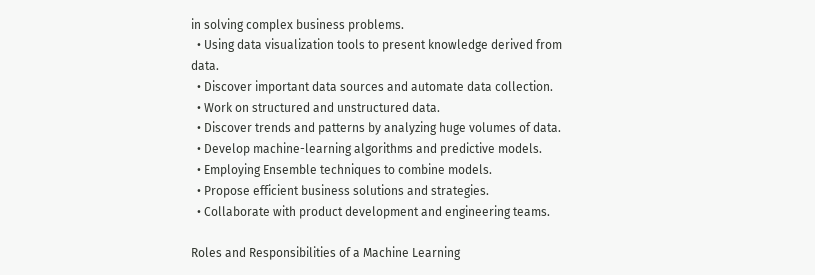in solving complex business problems.
  • Using data visualization tools to present knowledge derived from data.
  • Discover important data sources and automate data collection.
  • Work on structured and unstructured data.
  • Discover trends and patterns by analyzing huge volumes of data.
  • Develop machine-learning algorithms and predictive models.
  • Employing Ensemble techniques to combine models.
  • Propose efficient business solutions and strategies.
  • Collaborate with product development and engineering teams.

Roles and Responsibilities of a Machine Learning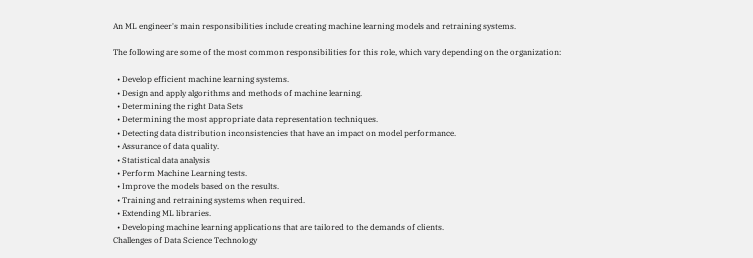An ML engineer's main responsibilities include creating machine learning models and retraining systems.

The following are some of the most common responsibilities for this role, which vary depending on the organization:

  • Develop efficient machine learning systems.
  • Design and apply algorithms and methods of machine learning.
  • Determining the right Data Sets
  • Determining the most appropriate data representation techniques.
  • Detecting data distribution inconsistencies that have an impact on model performance.
  • Assurance of data quality.
  • Statistical data analysis
  • Perform Machine Learning tests.
  • Improve the models based on the results.
  • Training and retraining systems when required.
  • Extending ML libraries.
  • Developing machine learning applications that are tailored to the demands of clients.
Challenges of Data Science Technology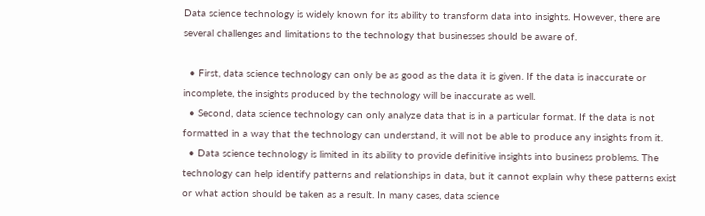Data science technology is widely known for its ability to transform data into insights. However, there are several challenges and limitations to the technology that businesses should be aware of.

  • First, data science technology can only be as good as the data it is given. If the data is inaccurate or incomplete, the insights produced by the technology will be inaccurate as well.
  • Second, data science technology can only analyze data that is in a particular format. If the data is not formatted in a way that the technology can understand, it will not be able to produce any insights from it.
  • Data science technology is limited in its ability to provide definitive insights into business problems. The technology can help identify patterns and relationships in data, but it cannot explain why these patterns exist or what action should be taken as a result. In many cases, data science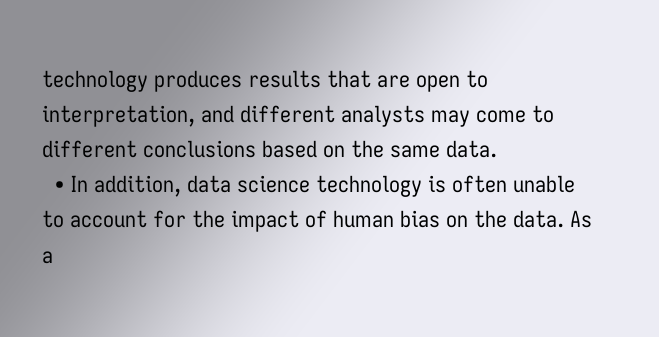technology produces results that are open to interpretation, and different analysts may come to different conclusions based on the same data.
  • In addition, data science technology is often unable to account for the impact of human bias on the data. As a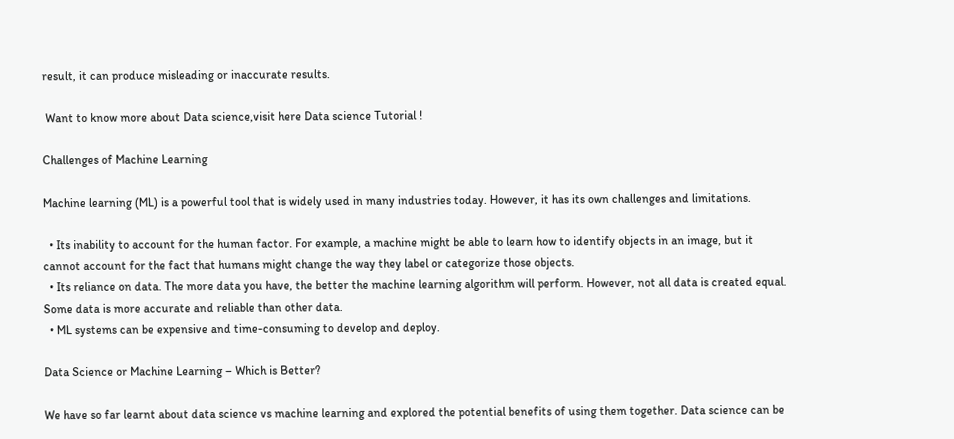result, it can produce misleading or inaccurate results.

 Want to know more about Data science,visit here Data science Tutorial !

Challenges of Machine Learning

Machine learning (ML) is a powerful tool that is widely used in many industries today. However, it has its own challenges and limitations.

  • Its inability to account for the human factor. For example, a machine might be able to learn how to identify objects in an image, but it cannot account for the fact that humans might change the way they label or categorize those objects.
  • Its reliance on data. The more data you have, the better the machine learning algorithm will perform. However, not all data is created equal. Some data is more accurate and reliable than other data.
  • ML systems can be expensive and time-consuming to develop and deploy.

Data Science or Machine Learning – Which is Better?

We have so far learnt about data science vs machine learning and explored the potential benefits of using them together. Data science can be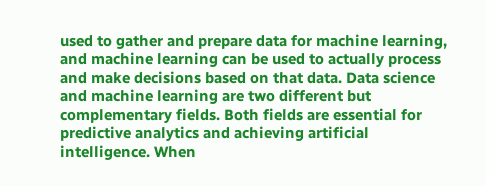used to gather and prepare data for machine learning, and machine learning can be used to actually process and make decisions based on that data. Data science and machine learning are two different but complementary fields. Both fields are essential for predictive analytics and achieving artificial intelligence. When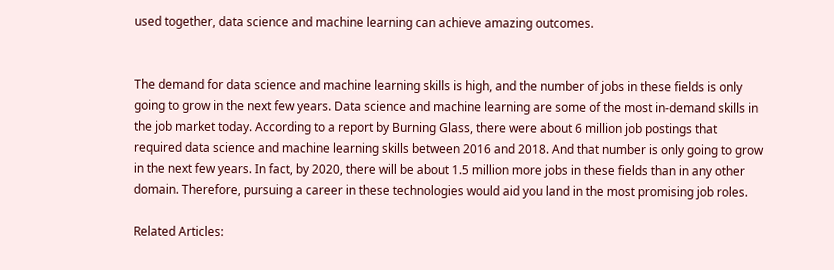used together, data science and machine learning can achieve amazing outcomes.


The demand for data science and machine learning skills is high, and the number of jobs in these fields is only going to grow in the next few years. Data science and machine learning are some of the most in-demand skills in the job market today. According to a report by Burning Glass, there were about 6 million job postings that required data science and machine learning skills between 2016 and 2018. And that number is only going to grow in the next few years. In fact, by 2020, there will be about 1.5 million more jobs in these fields than in any other domain. Therefore, pursuing a career in these technologies would aid you land in the most promising job roles.

Related Articles: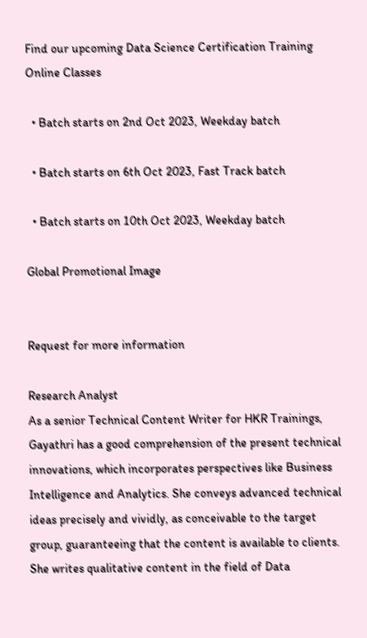Find our upcoming Data Science Certification Training Online Classes

  • Batch starts on 2nd Oct 2023, Weekday batch

  • Batch starts on 6th Oct 2023, Fast Track batch

  • Batch starts on 10th Oct 2023, Weekday batch

Global Promotional Image


Request for more information

Research Analyst
As a senior Technical Content Writer for HKR Trainings, Gayathri has a good comprehension of the present technical innovations, which incorporates perspectives like Business Intelligence and Analytics. She conveys advanced technical ideas precisely and vividly, as conceivable to the target group, guaranteeing that the content is available to clients. She writes qualitative content in the field of Data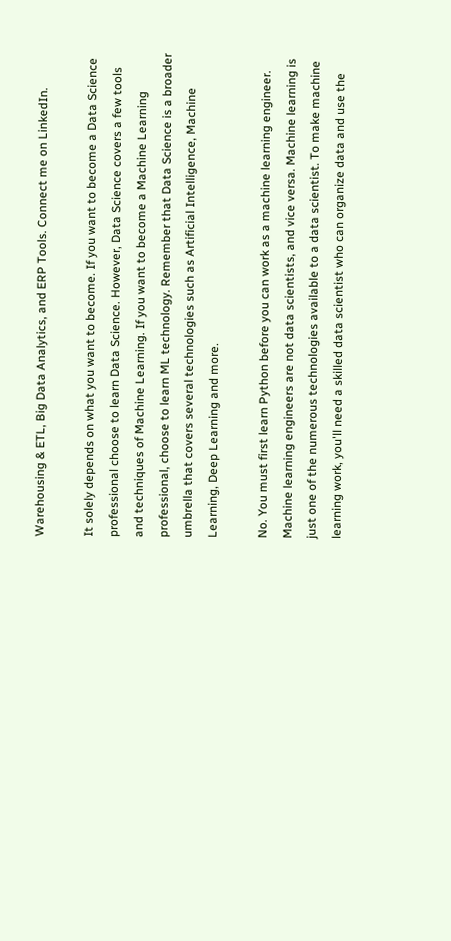Warehousing & ETL, Big Data Analytics, and ERP Tools. Connect me on LinkedIn.

It solely depends on what you want to become. If you want to become a Data Science professional choose to learn Data Science. However, Data Science covers a few tools and techniques of Machine Learning. If you want to become a Machine Learning professional, choose to learn ML technology. Remember that Data Science is a broader umbrella that covers several technologies such as Artificial Intelligence, Machine Learning, Deep Learning and more.

No. You must first learn Python before you can work as a machine learning engineer. Machine learning engineers are not data scientists, and vice versa. Machine learning is just one of the numerous technologies available to a data scientist. To make machine learning work, you'll need a skilled data scientist who can organize data and use the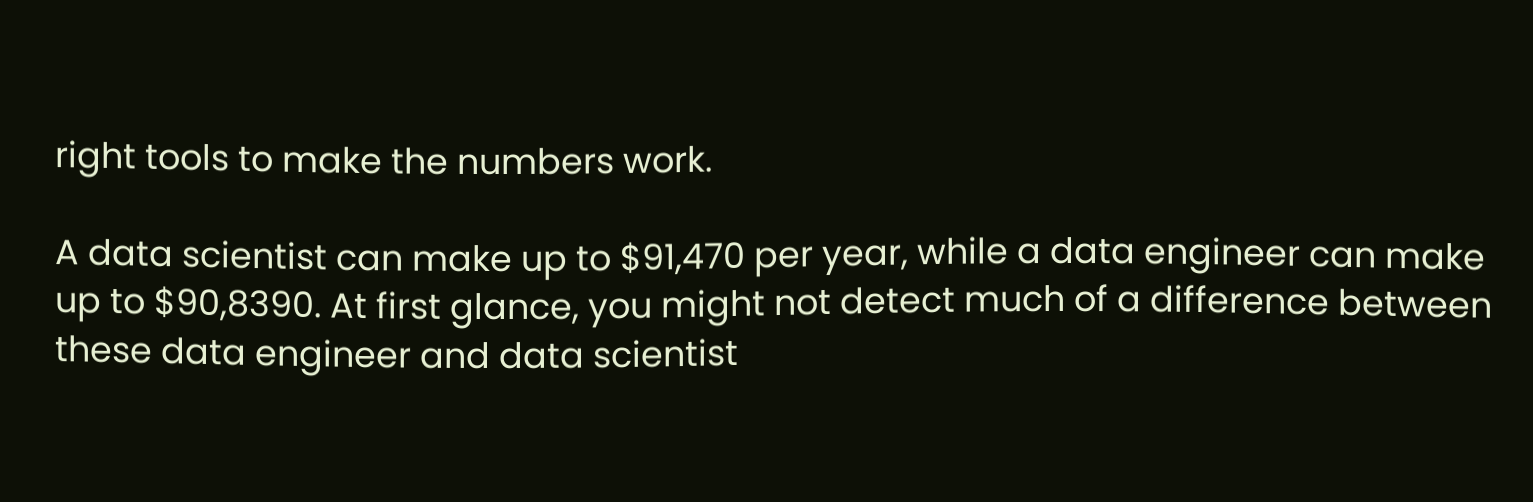right tools to make the numbers work.

A data scientist can make up to $91,470 per year, while a data engineer can make up to $90,8390. At first glance, you might not detect much of a difference between these data engineer and data scientist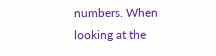numbers. When looking at the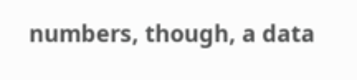numbers, though, a data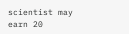scientist may earn 20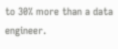to 30% more than a data engineer.